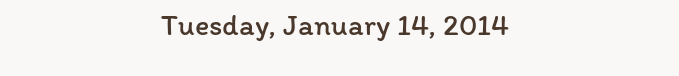Tuesday, January 14, 2014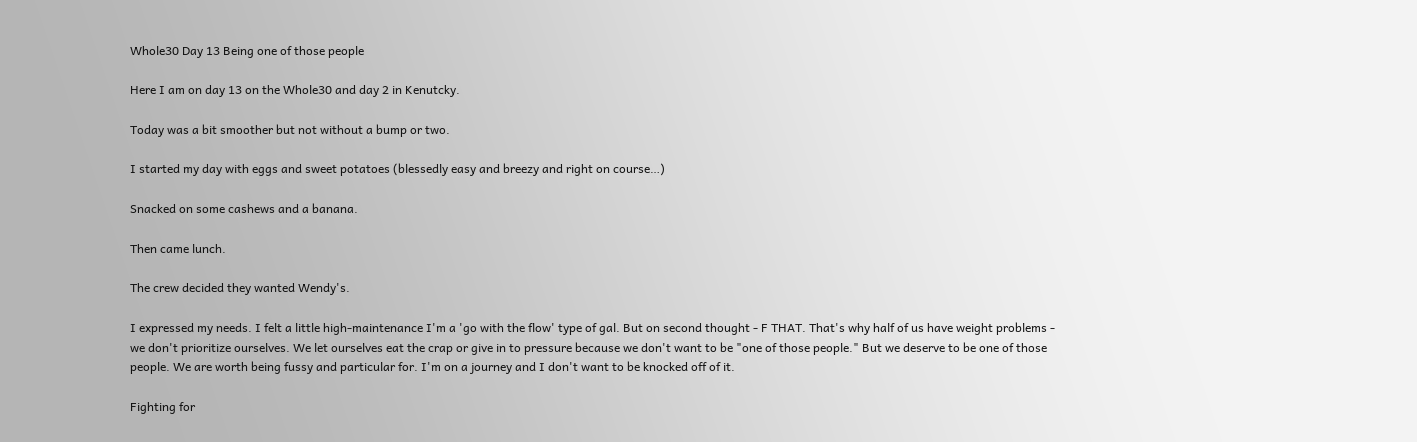Whole30 Day 13 Being one of those people

Here I am on day 13 on the Whole30 and day 2 in Kenutcky.

Today was a bit smoother but not without a bump or two.

I started my day with eggs and sweet potatoes (blessedly easy and breezy and right on course…)

Snacked on some cashews and a banana.

Then came lunch.

The crew decided they wanted Wendy's.

I expressed my needs. I felt a little high-maintenance I'm a 'go with the flow' type of gal. But on second thought - F THAT. That's why half of us have weight problems - we don't prioritize ourselves. We let ourselves eat the crap or give in to pressure because we don't want to be "one of those people." But we deserve to be one of those people. We are worth being fussy and particular for. I'm on a journey and I don't want to be knocked off of it.

Fighting for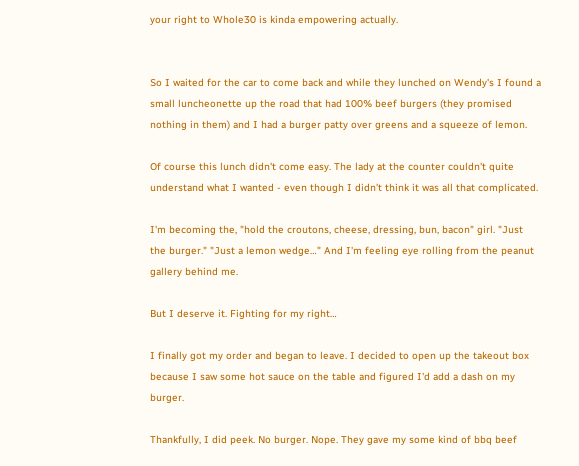your right to Whole30 is kinda empowering actually.


So I waited for the car to come back and while they lunched on Wendy's I found a small luncheonette up the road that had 100% beef burgers (they promised nothing in them) and I had a burger patty over greens and a squeeze of lemon.

Of course this lunch didn't come easy. The lady at the counter couldn't quite understand what I wanted - even though I didn't think it was all that complicated.

I'm becoming the, "hold the croutons, cheese, dressing, bun, bacon" girl. "Just the burger." "Just a lemon wedge…" And I'm feeling eye rolling from the peanut gallery behind me.

But I deserve it. Fighting for my right…

I finally got my order and began to leave. I decided to open up the takeout box because I saw some hot sauce on the table and figured I'd add a dash on my burger.

Thankfully, I did peek. No burger. Nope. They gave my some kind of bbq beef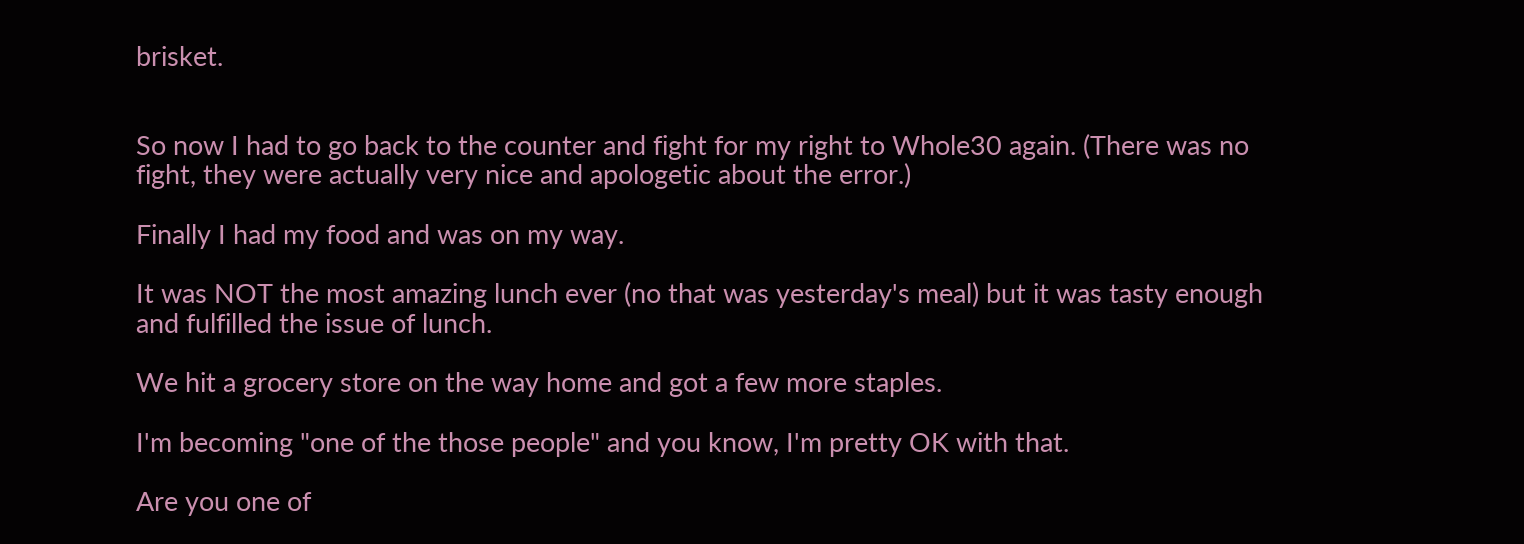brisket.


So now I had to go back to the counter and fight for my right to Whole30 again. (There was no fight, they were actually very nice and apologetic about the error.)

Finally I had my food and was on my way.

It was NOT the most amazing lunch ever (no that was yesterday's meal) but it was tasty enough and fulfilled the issue of lunch.

We hit a grocery store on the way home and got a few more staples.

I'm becoming "one of the those people" and you know, I'm pretty OK with that.

Are you one of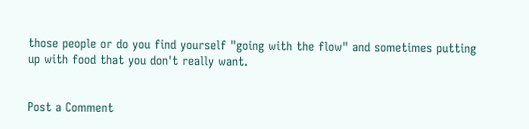those people or do you find yourself "going with the flow" and sometimes putting up with food that you don't really want.


Post a Comment